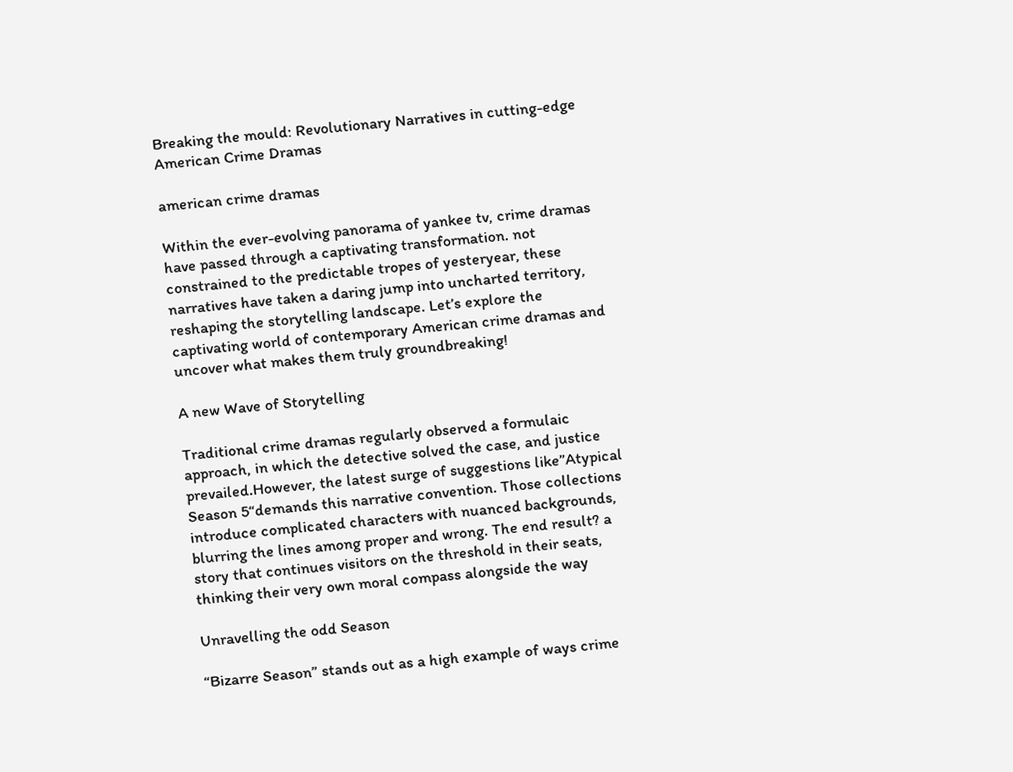Breaking the mould: Revolutionary Narratives in cutting-edge American Crime Dramas

american crime dramas

Within the ever-evolving panorama of yankee tv, crime dramas have passed through a captivating transformation. not constrained to the predictable tropes of yesteryear, these narratives have taken a daring jump into uncharted territory, reshaping the storytelling landscape. Let’s explore the captivating world of contemporary American crime dramas and uncover what makes them truly groundbreaking!

A new Wave of Storytelling

Traditional crime dramas regularly observed a formulaic approach, in which the detective solved the case, and justice prevailed.However, the latest surge of suggestions like”Atypical Season 5“demands this narrative convention. Those collections introduce complicated characters with nuanced backgrounds, blurring the lines among proper and wrong. The end result? a story that continues visitors on the threshold in their seats, thinking their very own moral compass alongside the way

Unravelling the odd Season

“Bizarre Season” stands out as a high example of ways crime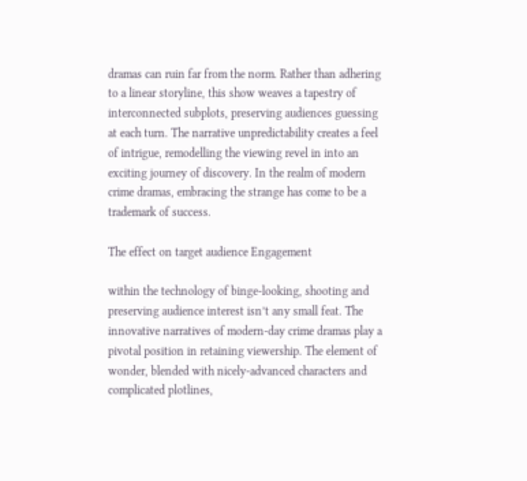dramas can ruin far from the norm. Rather than adhering to a linear storyline, this show weaves a tapestry of interconnected subplots, preserving audiences guessing at each turn. The narrative unpredictability creates a feel of intrigue, remodelling the viewing revel in into an exciting journey of discovery. In the realm of modern crime dramas, embracing the strange has come to be a trademark of success.

The effect on target audience Engagement

within the technology of binge-looking, shooting and preserving audience interest isn’t any small feat. The innovative narratives of modern-day crime dramas play a pivotal position in retaining viewership. The element of wonder, blended with nicely-advanced characters and complicated plotlines,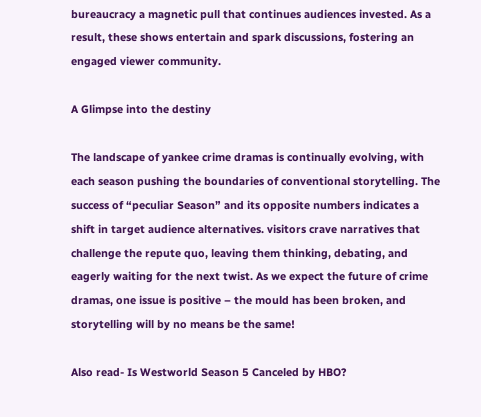bureaucracy a magnetic pull that continues audiences invested. As a result, these shows entertain and spark discussions, fostering an engaged viewer community.

A Glimpse into the destiny

The landscape of yankee crime dramas is continually evolving, with each season pushing the boundaries of conventional storytelling. The success of “peculiar Season” and its opposite numbers indicates a shift in target audience alternatives. visitors crave narratives that challenge the repute quo, leaving them thinking, debating, and eagerly waiting for the next twist. As we expect the future of crime dramas, one issue is positive – the mould has been broken, and storytelling will by no means be the same!

Also read- Is Westworld Season 5 Canceled by HBO?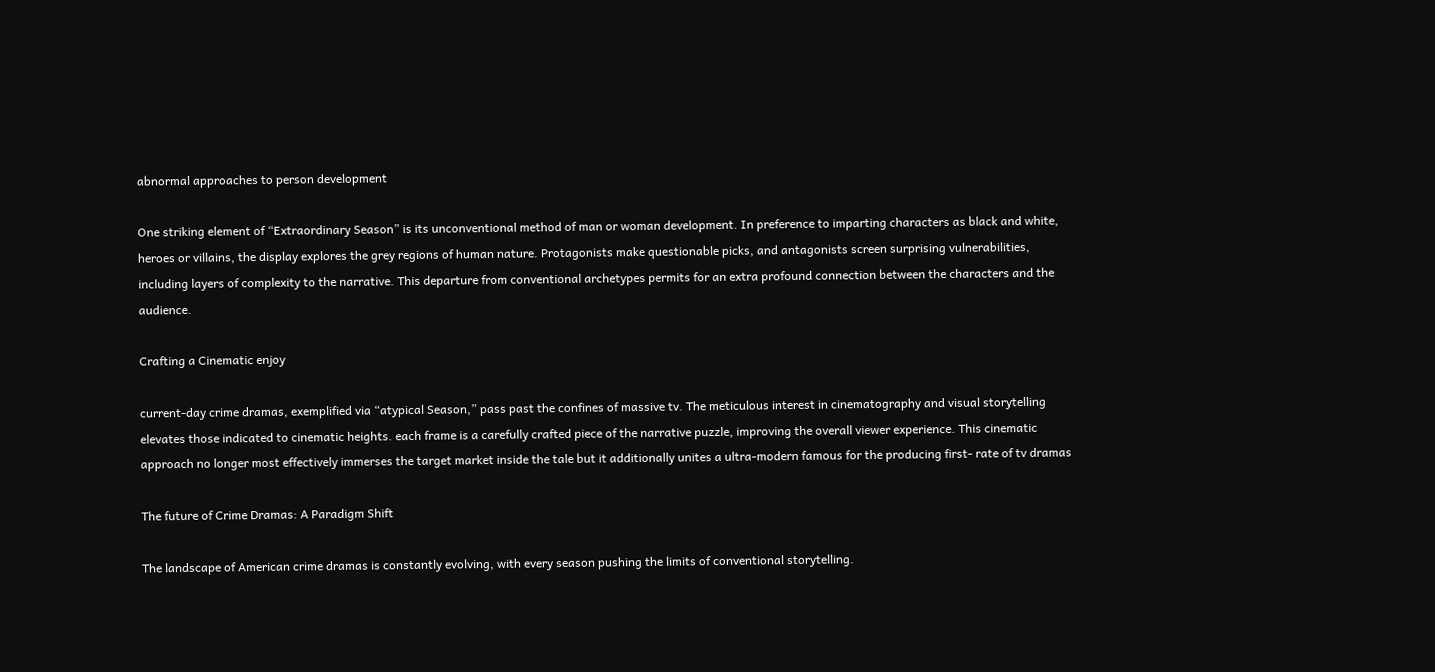abnormal approaches to person development

One striking element of “Extraordinary Season” is its unconventional method of man or woman development. In preference to imparting characters as black and white, heroes or villains, the display explores the grey regions of human nature. Protagonists make questionable picks, and antagonists screen surprising vulnerabilities, including layers of complexity to the narrative. This departure from conventional archetypes permits for an extra profound connection between the characters and the audience.

Crafting a Cinematic enjoy

current-day crime dramas, exemplified via “atypical Season,” pass past the confines of massive tv. The meticulous interest in cinematography and visual storytelling elevates those indicated to cinematic heights. each frame is a carefully crafted piece of the narrative puzzle, improving the overall viewer experience. This cinematic approach no longer most effectively immerses the target market inside the tale but it additionally unites a ultra-modern famous for the producing first- rate of tv dramas

The future of Crime Dramas: A Paradigm Shift

The landscape of American crime dramas is constantly evolving, with every season pushing the limits of conventional storytelling.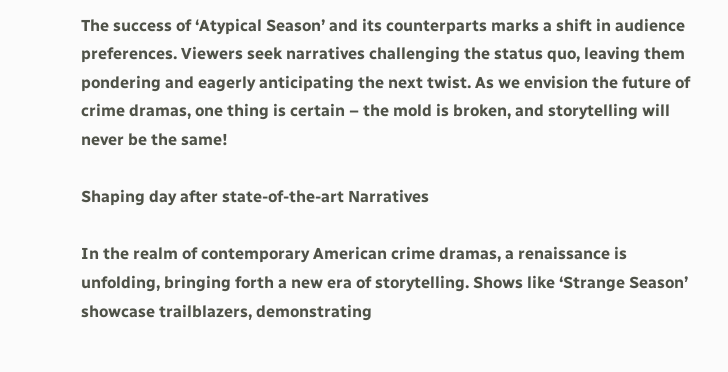The success of ‘Atypical Season’ and its counterparts marks a shift in audience preferences. Viewers seek narratives challenging the status quo, leaving them pondering and eagerly anticipating the next twist. As we envision the future of crime dramas, one thing is certain – the mold is broken, and storytelling will never be the same!

Shaping day after state-of-the-art Narratives

In the realm of contemporary American crime dramas, a renaissance is unfolding, bringing forth a new era of storytelling. Shows like ‘Strange Season’ showcase trailblazers, demonstrating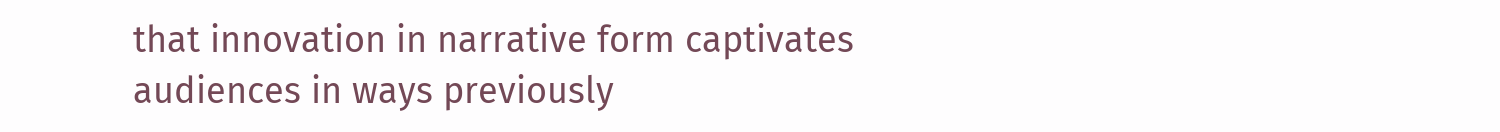that innovation in narrative form captivates audiences in ways previously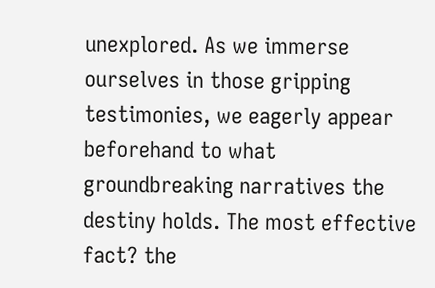unexplored. As we immerse ourselves in those gripping testimonies, we eagerly appear beforehand to what groundbreaking narratives the destiny holds. The most effective fact? the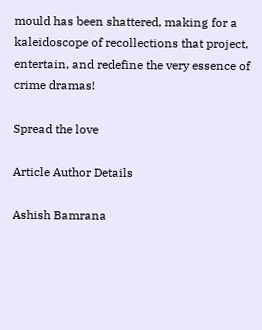mould has been shattered, making for a kaleidoscope of recollections that project, entertain, and redefine the very essence of crime dramas!

Spread the love

Article Author Details

Ashish Bamrana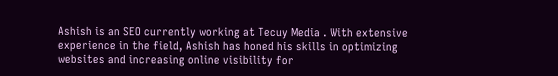Ashish is an SEO currently working at Tecuy Media . With extensive experience in the field, Ashish has honed his skills in optimizing websites and increasing online visibility for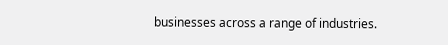businesses across a range of industries.